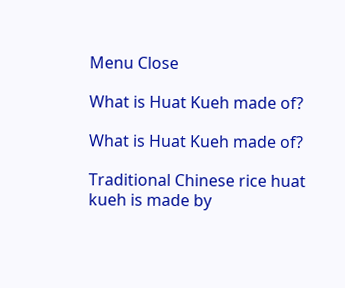Menu Close

What is Huat Kueh made of?

What is Huat Kueh made of?

Traditional Chinese rice huat kueh is made by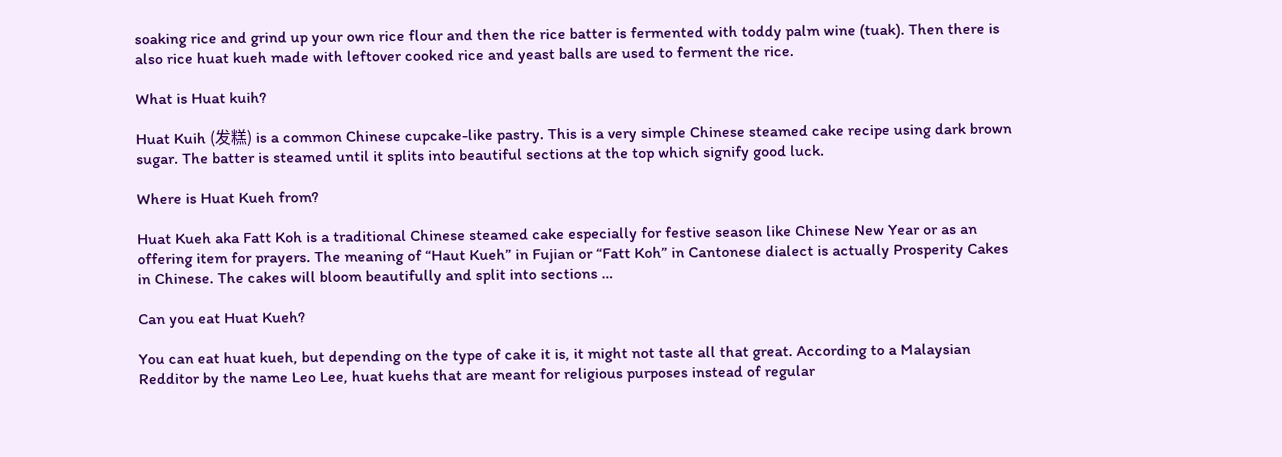soaking rice and grind up your own rice flour and then the rice batter is fermented with toddy palm wine (tuak). Then there is also rice huat kueh made with leftover cooked rice and yeast balls are used to ferment the rice.

What is Huat kuih?

Huat Kuih (发糕) is a common Chinese cupcake-like pastry. This is a very simple Chinese steamed cake recipe using dark brown sugar. The batter is steamed until it splits into beautiful sections at the top which signify good luck.

Where is Huat Kueh from?

Huat Kueh aka Fatt Koh is a traditional Chinese steamed cake especially for festive season like Chinese New Year or as an offering item for prayers. The meaning of “Haut Kueh” in Fujian or “Fatt Koh” in Cantonese dialect is actually Prosperity Cakes in Chinese. The cakes will bloom beautifully and split into sections …

Can you eat Huat Kueh?

You can eat huat kueh, but depending on the type of cake it is, it might not taste all that great. According to a Malaysian Redditor by the name Leo Lee, huat kuehs that are meant for religious purposes instead of regular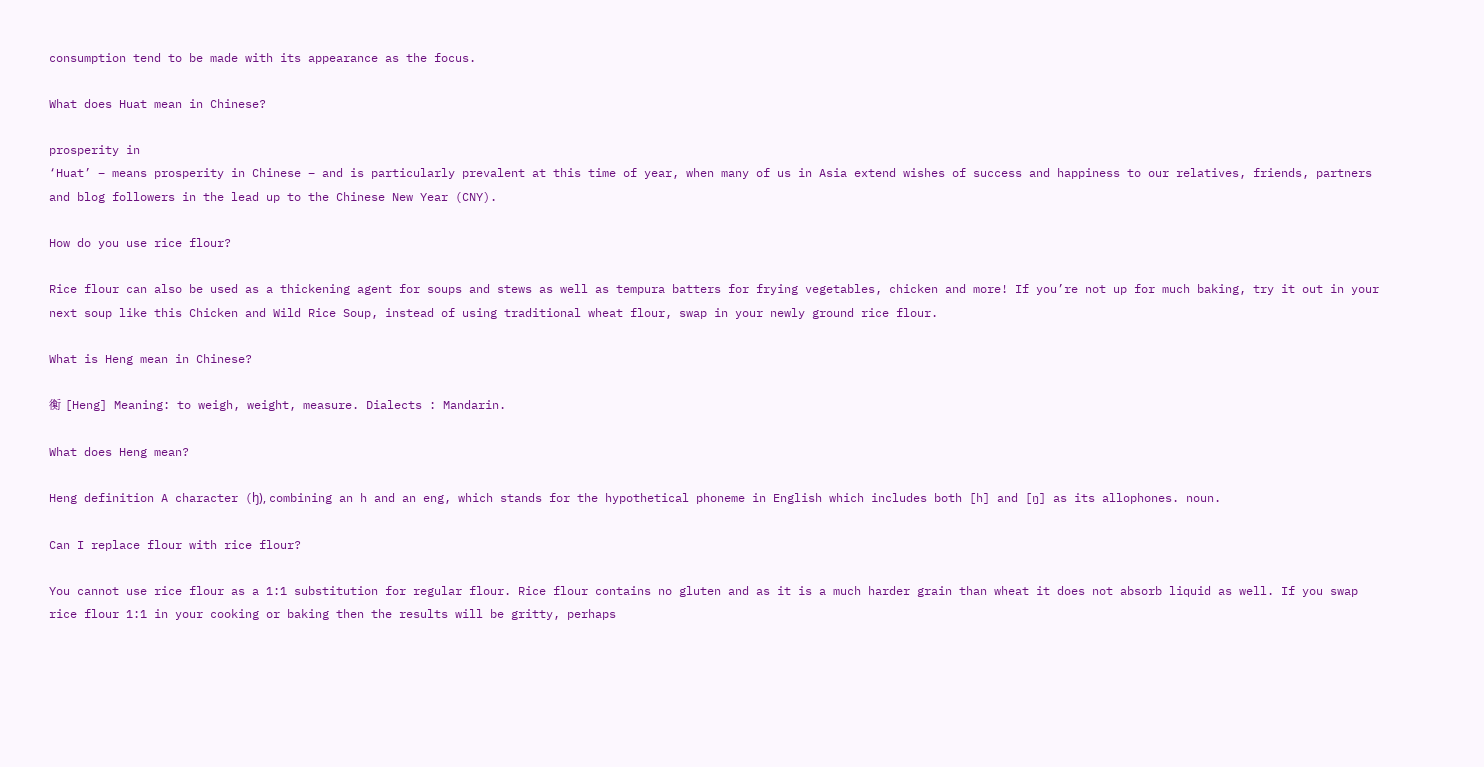consumption tend to be made with its appearance as the focus.

What does Huat mean in Chinese?

prosperity in
‘Huat’ – means prosperity in Chinese – and is particularly prevalent at this time of year, when many of us in Asia extend wishes of success and happiness to our relatives, friends, partners and blog followers in the lead up to the Chinese New Year (CNY).

How do you use rice flour?

Rice flour can also be used as a thickening agent for soups and stews as well as tempura batters for frying vegetables, chicken and more! If you’re not up for much baking, try it out in your next soup like this Chicken and Wild Rice Soup, instead of using traditional wheat flour, swap in your newly ground rice flour.

What is Heng mean in Chinese?

衡 [Heng] Meaning: to weigh, weight, measure. Dialects : Mandarin.

What does Heng mean?

Heng definition A character (ꜧ), combining an h and an eng, which stands for the hypothetical phoneme in English which includes both [h] and [ŋ] as its allophones. noun.

Can I replace flour with rice flour?

You cannot use rice flour as a 1:1 substitution for regular flour. Rice flour contains no gluten and as it is a much harder grain than wheat it does not absorb liquid as well. If you swap rice flour 1:1 in your cooking or baking then the results will be gritty, perhaps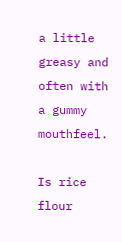a little greasy and often with a gummy mouthfeel.

Is rice flour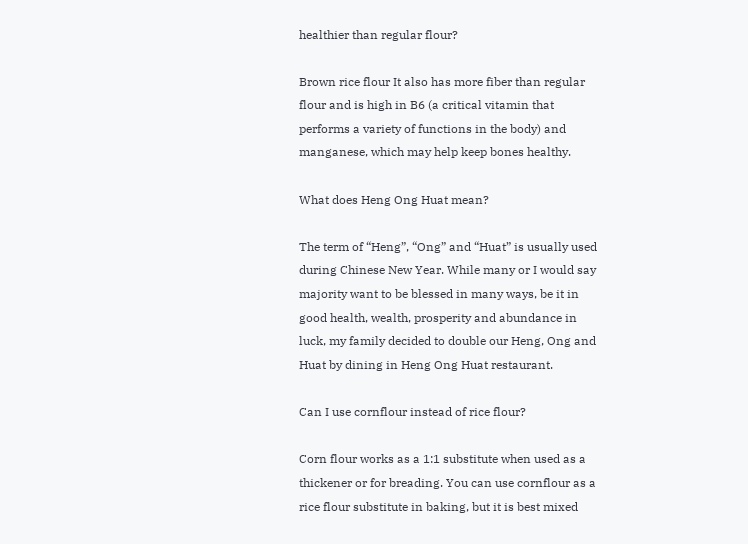healthier than regular flour?

Brown rice flour It also has more fiber than regular flour and is high in B6 (a critical vitamin that performs a variety of functions in the body) and manganese, which may help keep bones healthy.

What does Heng Ong Huat mean?

The term of “Heng”, “Ong” and “Huat” is usually used during Chinese New Year. While many or I would say majority want to be blessed in many ways, be it in good health, wealth, prosperity and abundance in luck, my family decided to double our Heng, Ong and Huat by dining in Heng Ong Huat restaurant.

Can I use cornflour instead of rice flour?

Corn flour works as a 1:1 substitute when used as a thickener or for breading. You can use cornflour as a rice flour substitute in baking, but it is best mixed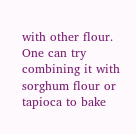with other flour. One can try combining it with sorghum flour or tapioca to bake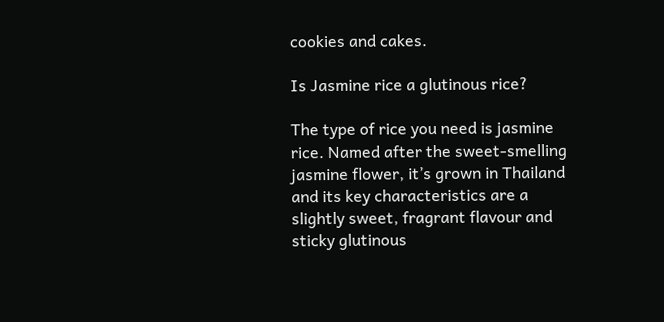cookies and cakes.

Is Jasmine rice a glutinous rice?

The type of rice you need is jasmine rice. Named after the sweet-smelling jasmine flower, it’s grown in Thailand and its key characteristics are a slightly sweet, fragrant flavour and sticky glutinous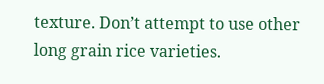texture. Don’t attempt to use other long grain rice varieties.